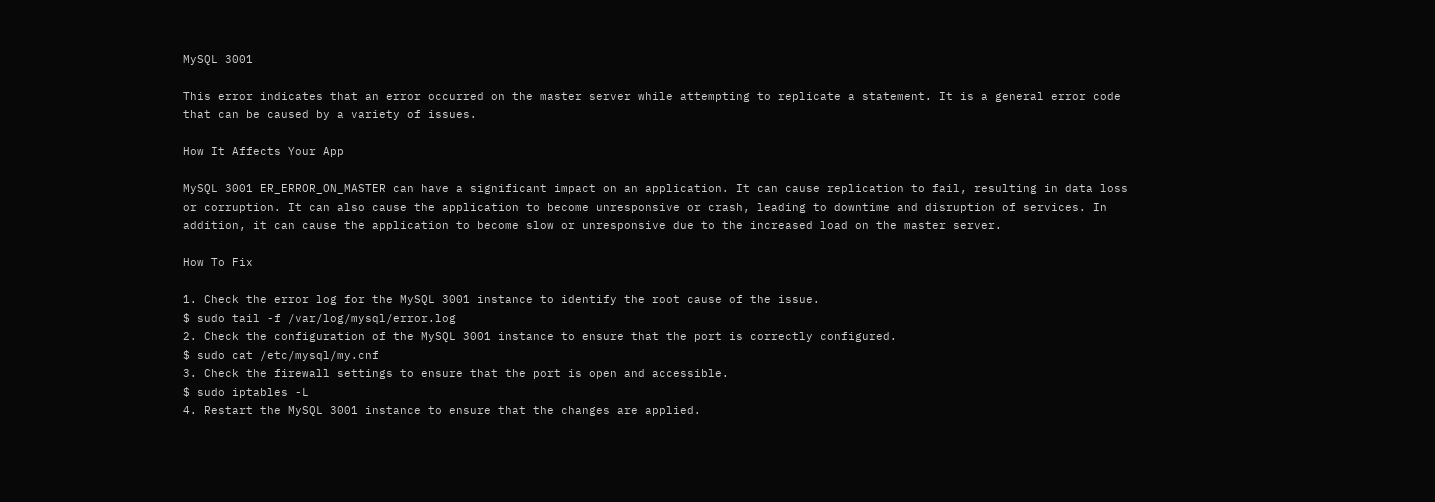MySQL 3001

This error indicates that an error occurred on the master server while attempting to replicate a statement. It is a general error code that can be caused by a variety of issues.

How It Affects Your App

MySQL 3001 ER_ERROR_ON_MASTER can have a significant impact on an application. It can cause replication to fail, resulting in data loss or corruption. It can also cause the application to become unresponsive or crash, leading to downtime and disruption of services. In addition, it can cause the application to become slow or unresponsive due to the increased load on the master server.

How To Fix

1. Check the error log for the MySQL 3001 instance to identify the root cause of the issue.
$ sudo tail -f /var/log/mysql/error.log
2. Check the configuration of the MySQL 3001 instance to ensure that the port is correctly configured.
$ sudo cat /etc/mysql/my.cnf
3. Check the firewall settings to ensure that the port is open and accessible.
$ sudo iptables -L
4. Restart the MySQL 3001 instance to ensure that the changes are applied.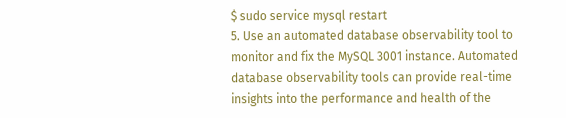$ sudo service mysql restart
5. Use an automated database observability tool to monitor and fix the MySQL 3001 instance. Automated database observability tools can provide real-time insights into the performance and health of the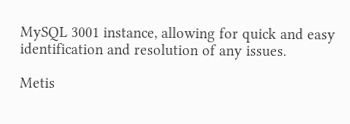MySQL 3001 instance, allowing for quick and easy identification and resolution of any issues.

Metis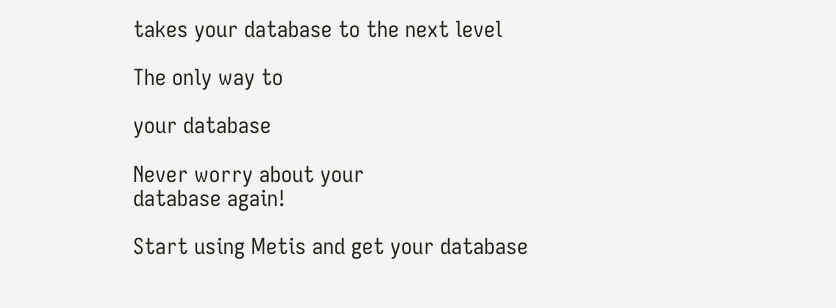takes your database to the next level

The only way to

your database

Never worry about your
database again!

Start using Metis and get your database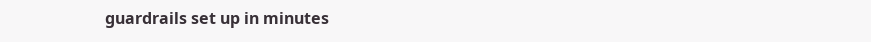guardrails set up in minutes